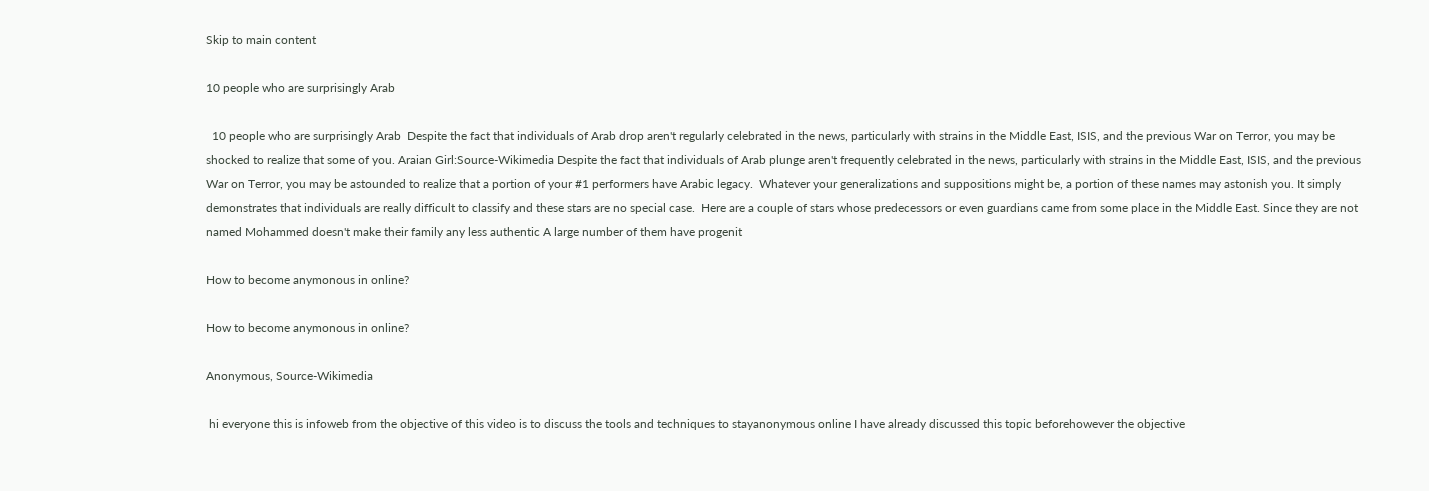Skip to main content

10 people who are surprisingly Arab

  10 people who are surprisingly Arab  Despite the fact that individuals of Arab drop aren't regularly celebrated in the news, particularly with strains in the Middle East, ISIS, and the previous War on Terror, you may be shocked to realize that some of you. Araian Girl:Source-Wikimedia Despite the fact that individuals of Arab plunge aren't frequently celebrated in the news, particularly with strains in the Middle East, ISIS, and the previous War on Terror, you may be astounded to realize that a portion of your #1 performers have Arabic legacy.  Whatever your generalizations and suppositions might be, a portion of these names may astonish you. It simply demonstrates that individuals are really difficult to classify and these stars are no special case.  Here are a couple of stars whose predecessors or even guardians came from some place in the Middle East. Since they are not named Mohammed doesn't make their family any less authentic A large number of them have progenit

How to become anymonous in online?

How to become anymonous in online?

Anonymous, Source-Wikimedia

 hi everyone this is infoweb from the objective of this video is to discuss the tools and techniques to stayanonymous online I have already discussed this topic beforehowever the objective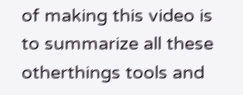of making this video is to summarize all these otherthings tools and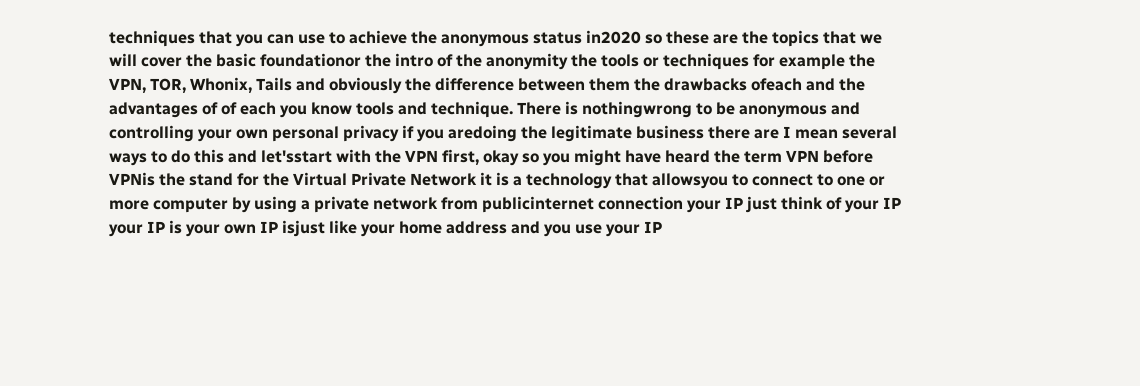techniques that you can use to achieve the anonymous status in2020 so these are the topics that we will cover the basic foundationor the intro of the anonymity the tools or techniques for example the VPN, TOR, Whonix, Tails and obviously the difference between them the drawbacks ofeach and the advantages of of each you know tools and technique. There is nothingwrong to be anonymous and controlling your own personal privacy if you aredoing the legitimate business there are I mean several ways to do this and let'sstart with the VPN first, okay so you might have heard the term VPN before VPNis the stand for the Virtual Private Network it is a technology that allowsyou to connect to one or more computer by using a private network from publicinternet connection your IP just think of your IP your IP is your own IP isjust like your home address and you use your IP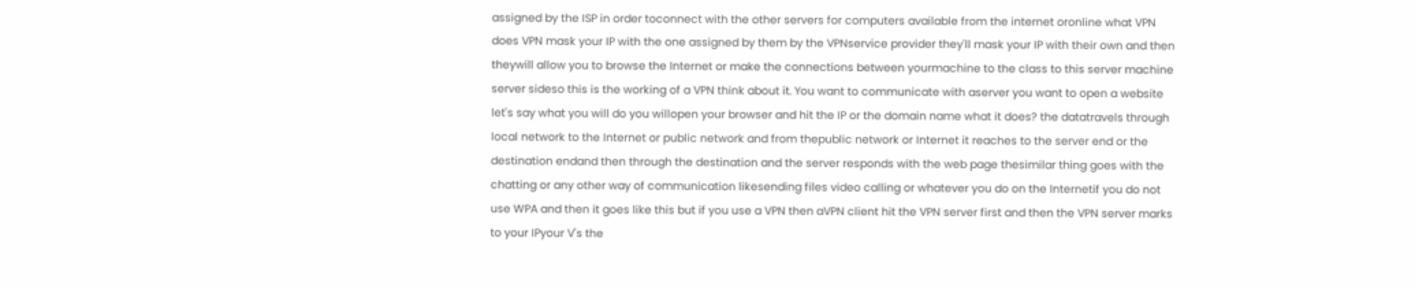assigned by the ISP in order toconnect with the other servers for computers available from the internet oronline what VPN does VPN mask your IP with the one assigned by them by the VPNservice provider they'll mask your IP with their own and then theywill allow you to browse the Internet or make the connections between yourmachine to the class to this server machine server sideso this is the working of a VPN think about it. You want to communicate with aserver you want to open a website let's say what you will do you willopen your browser and hit the IP or the domain name what it does? the datatravels through local network to the Internet or public network and from thepublic network or Internet it reaches to the server end or the destination endand then through the destination and the server responds with the web page thesimilar thing goes with the chatting or any other way of communication likesending files video calling or whatever you do on the Internetif you do not use WPA and then it goes like this but if you use a VPN then aVPN client hit the VPN server first and then the VPN server marks to your IPyour V's the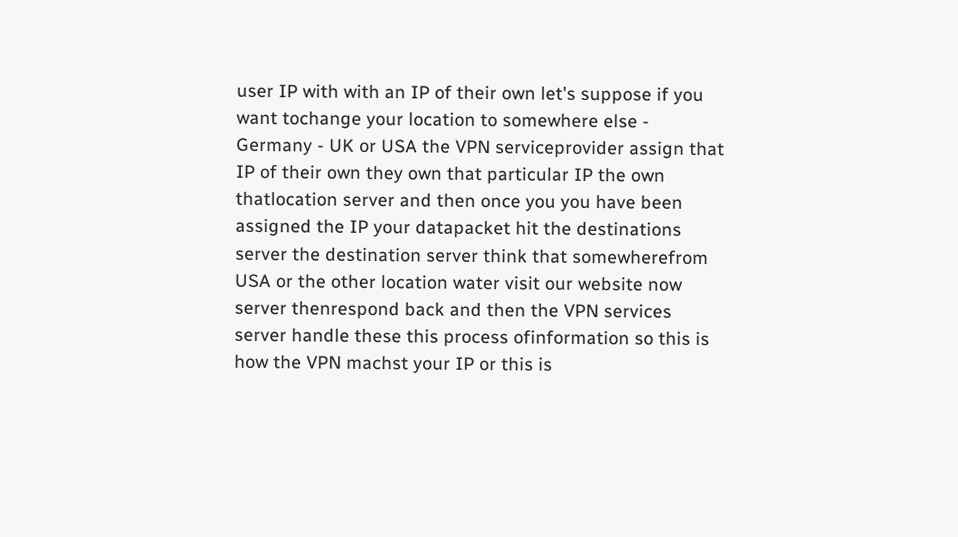user IP with with an IP of their own let's suppose if you want tochange your location to somewhere else - Germany - UK or USA the VPN serviceprovider assign that IP of their own they own that particular IP the own thatlocation server and then once you you have been assigned the IP your datapacket hit the destinations server the destination server think that somewherefrom USA or the other location water visit our website now server thenrespond back and then the VPN services server handle these this process ofinformation so this is how the VPN machst your IP or this is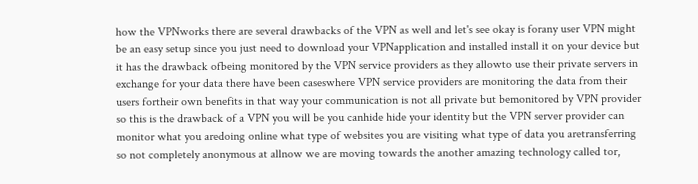how the VPNworks there are several drawbacks of the VPN as well and let's see okay is forany user VPN might be an easy setup since you just need to download your VPNapplication and installed install it on your device but it has the drawback ofbeing monitored by the VPN service providers as they allowto use their private servers in exchange for your data there have been caseswhere VPN service providers are monitoring the data from their users fortheir own benefits in that way your communication is not all private but bemonitored by VPN provider so this is the drawback of a VPN you will be you canhide hide your identity but the VPN server provider can monitor what you aredoing online what type of websites you are visiting what type of data you aretransferring so not completely anonymous at allnow we are moving towards the another amazing technology called tor,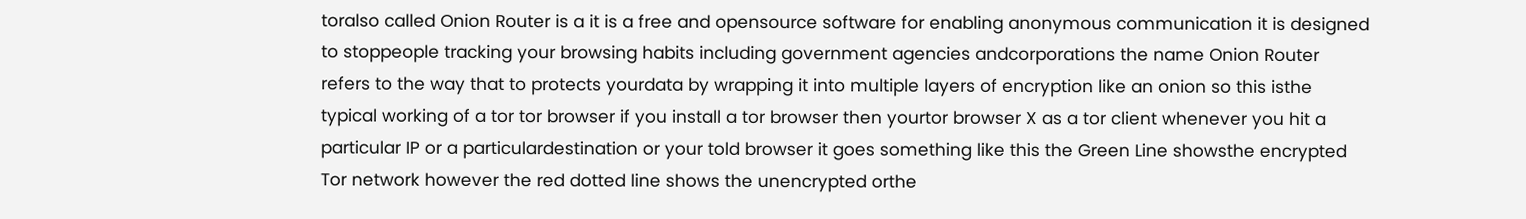toralso called Onion Router is a it is a free and opensource software for enabling anonymous communication it is designed to stoppeople tracking your browsing habits including government agencies andcorporations the name Onion Router refers to the way that to protects yourdata by wrapping it into multiple layers of encryption like an onion so this isthe typical working of a tor tor browser if you install a tor browser then yourtor browser X as a tor client whenever you hit a particular IP or a particulardestination or your told browser it goes something like this the Green Line showsthe encrypted Tor network however the red dotted line shows the unencrypted orthe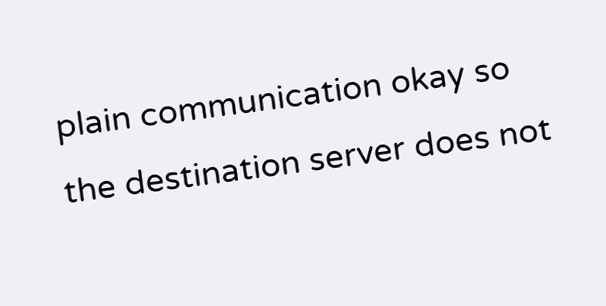plain communication okay so the destination server does not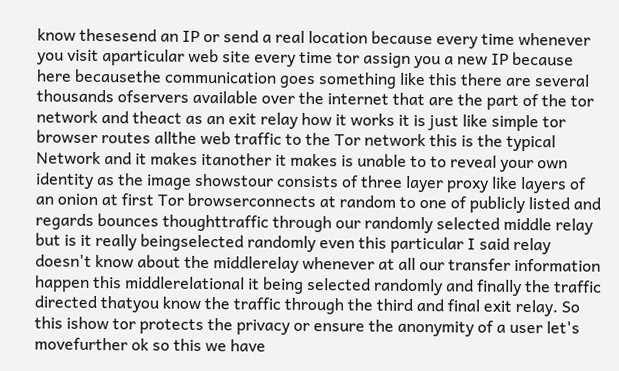know thesesend an IP or send a real location because every time whenever you visit aparticular web site every time tor assign you a new IP because here becausethe communication goes something like this there are several thousands ofservers available over the internet that are the part of the tor network and theact as an exit relay how it works it is just like simple tor browser routes allthe web traffic to the Tor network this is the typical Network and it makes itanother it makes is unable to to reveal your own identity as the image showstour consists of three layer proxy like layers of an onion at first Tor browserconnects at random to one of publicly listed and regards bounces thoughttraffic through our randomly selected middle relay but is it really beingselected randomly even this particular I said relay doesn't know about the middlerelay whenever at all our transfer information happen this middlerelational it being selected randomly and finally the traffic directed thatyou know the traffic through the third and final exit relay. So this ishow tor protects the privacy or ensure the anonymity of a user let's movefurther ok so this we have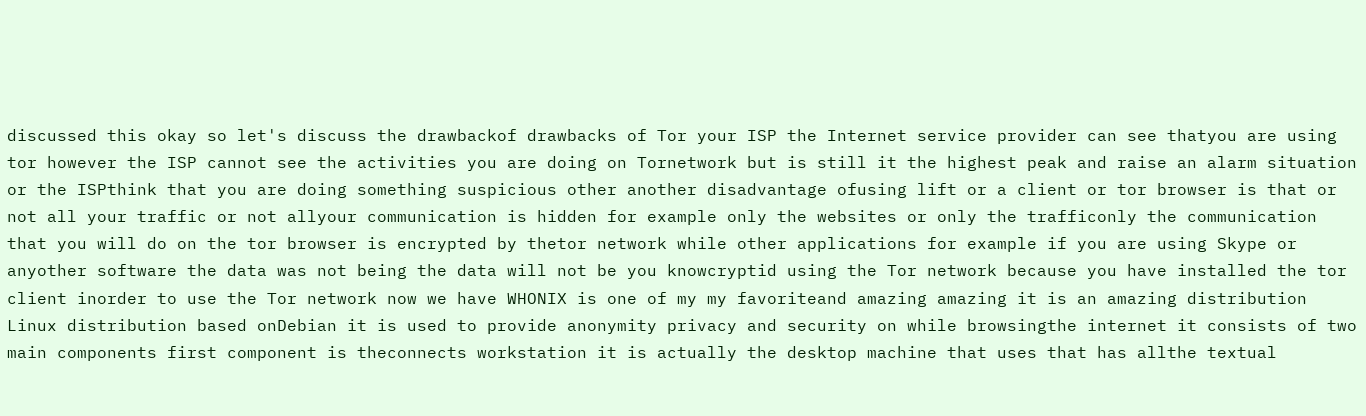discussed this okay so let's discuss the drawbackof drawbacks of Tor your ISP the Internet service provider can see thatyou are using tor however the ISP cannot see the activities you are doing on Tornetwork but is still it the highest peak and raise an alarm situation or the ISPthink that you are doing something suspicious other another disadvantage ofusing lift or a client or tor browser is that or not all your traffic or not allyour communication is hidden for example only the websites or only the trafficonly the communication that you will do on the tor browser is encrypted by thetor network while other applications for example if you are using Skype or anyother software the data was not being the data will not be you knowcryptid using the Tor network because you have installed the tor client inorder to use the Tor network now we have WHONIX is one of my my favoriteand amazing amazing it is an amazing distribution Linux distribution based onDebian it is used to provide anonymity privacy and security on while browsingthe internet it consists of two main components first component is theconnects workstation it is actually the desktop machine that uses that has allthe textual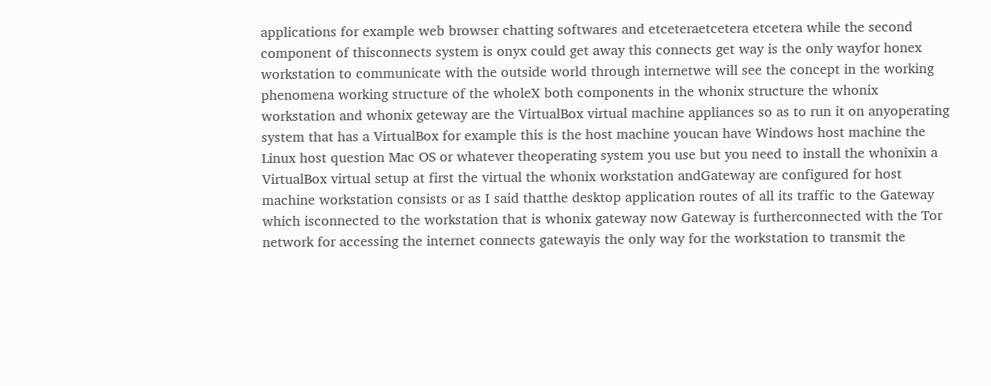applications for example web browser chatting softwares and etceteraetcetera etcetera while the second component of thisconnects system is onyx could get away this connects get way is the only wayfor honex workstation to communicate with the outside world through internetwe will see the concept in the working phenomena working structure of the wholeX both components in the whonix structure the whonix workstation and whonix geteway are the VirtualBox virtual machine appliances so as to run it on anyoperating system that has a VirtualBox for example this is the host machine youcan have Windows host machine the Linux host question Mac OS or whatever theoperating system you use but you need to install the whonixin a VirtualBox virtual setup at first the virtual the whonix workstation andGateway are configured for host machine workstation consists or as I said thatthe desktop application routes of all its traffic to the Gateway which isconnected to the workstation that is whonix gateway now Gateway is furtherconnected with the Tor network for accessing the internet connects gatewayis the only way for the workstation to transmit the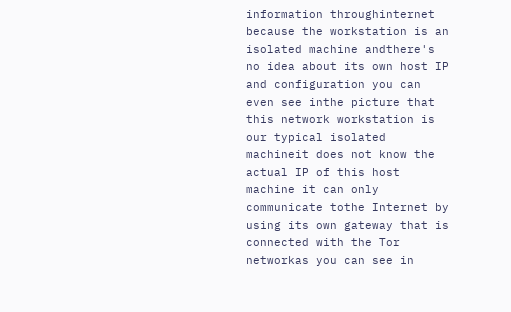information throughinternet because the workstation is an isolated machine andthere's no idea about its own host IP and configuration you can even see inthe picture that this network workstation is our typical isolated machineit does not know the actual IP of this host machine it can only communicate tothe Internet by using its own gateway that is connected with the Tor networkas you can see in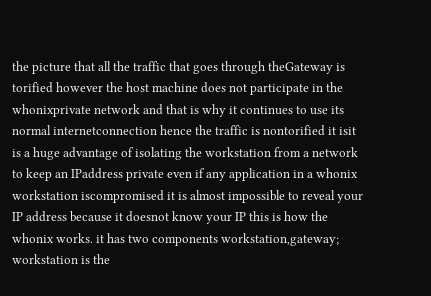the picture that all the traffic that goes through theGateway is torified however the host machine does not participate in the whonixprivate network and that is why it continues to use its normal internetconnection hence the traffic is nontorified it isit is a huge advantage of isolating the workstation from a network to keep an IPaddress private even if any application in a whonix workstation iscompromised it is almost impossible to reveal your IP address because it doesnot know your IP this is how the whonix works. it has two components workstation,gateway; workstation is the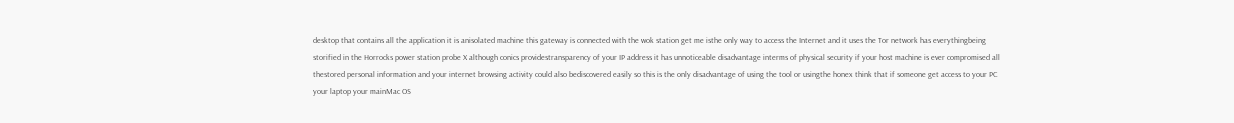desktop that contains all the application it is anisolated machine this gateway is connected with the wok station get me isthe only way to access the Internet and it uses the Tor network has everythingbeing storified in the Horrocks power station probe X although conics providestransparency of your IP address it has unnoticeable disadvantage interms of physical security if your host machine is ever compromised all thestored personal information and your internet browsing activity could also bediscovered easily so this is the only disadvantage of using the tool or usingthe honex think that if someone get access to your PC your laptop your mainMac OS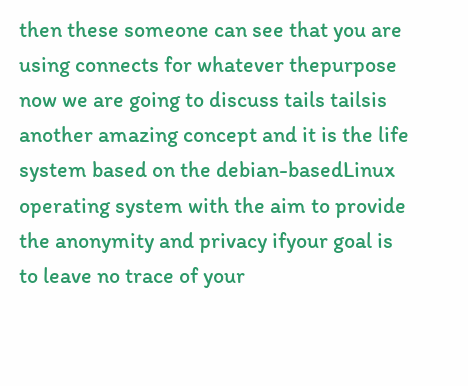then these someone can see that you are using connects for whatever thepurpose now we are going to discuss tails tailsis another amazing concept and it is the life system based on the debian-basedLinux operating system with the aim to provide the anonymity and privacy ifyour goal is to leave no trace of your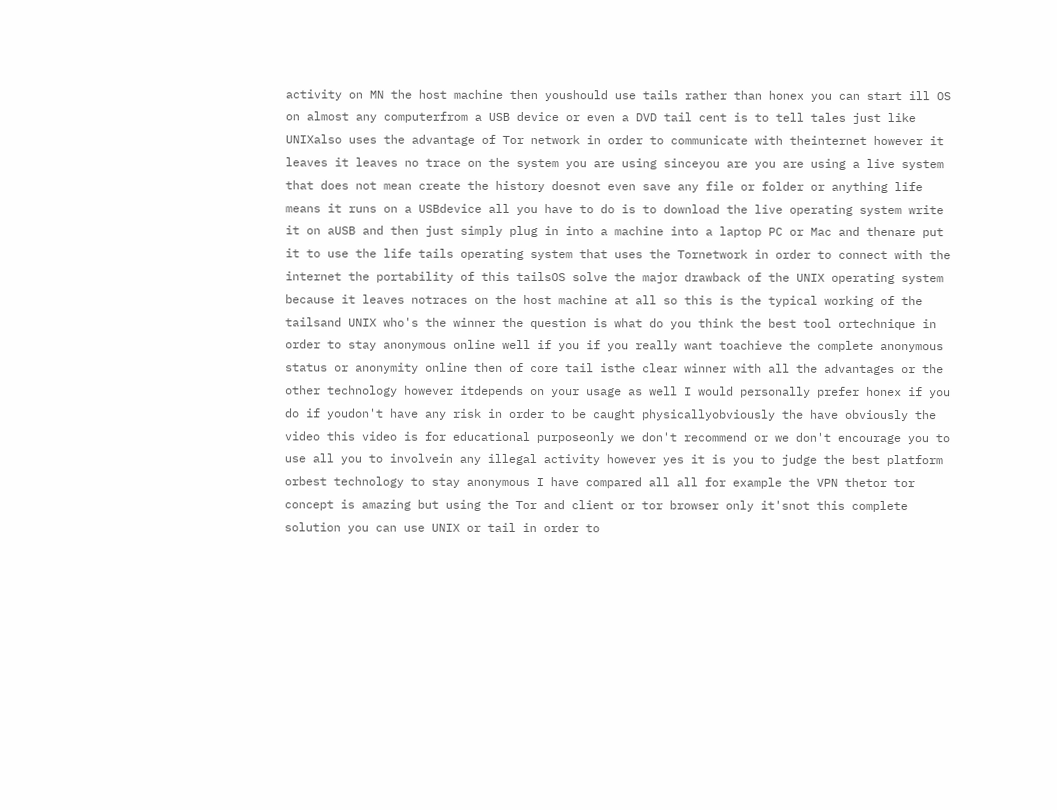activity on MN the host machine then youshould use tails rather than honex you can start ill OS on almost any computerfrom a USB device or even a DVD tail cent is to tell tales just like UNIXalso uses the advantage of Tor network in order to communicate with theinternet however it leaves it leaves no trace on the system you are using sinceyou are you are using a live system that does not mean create the history doesnot even save any file or folder or anything life means it runs on a USBdevice all you have to do is to download the live operating system write it on aUSB and then just simply plug in into a machine into a laptop PC or Mac and thenare put it to use the life tails operating system that uses the Tornetwork in order to connect with the internet the portability of this tailsOS solve the major drawback of the UNIX operating system because it leaves notraces on the host machine at all so this is the typical working of the tailsand UNIX who's the winner the question is what do you think the best tool ortechnique in order to stay anonymous online well if you if you really want toachieve the complete anonymous status or anonymity online then of core tail isthe clear winner with all the advantages or the other technology however itdepends on your usage as well I would personally prefer honex if you do if youdon't have any risk in order to be caught physicallyobviously the have obviously the video this video is for educational purposeonly we don't recommend or we don't encourage you to use all you to involvein any illegal activity however yes it is you to judge the best platform orbest technology to stay anonymous I have compared all all for example the VPN thetor tor concept is amazing but using the Tor and client or tor browser only it'snot this complete solution you can use UNIX or tail in order to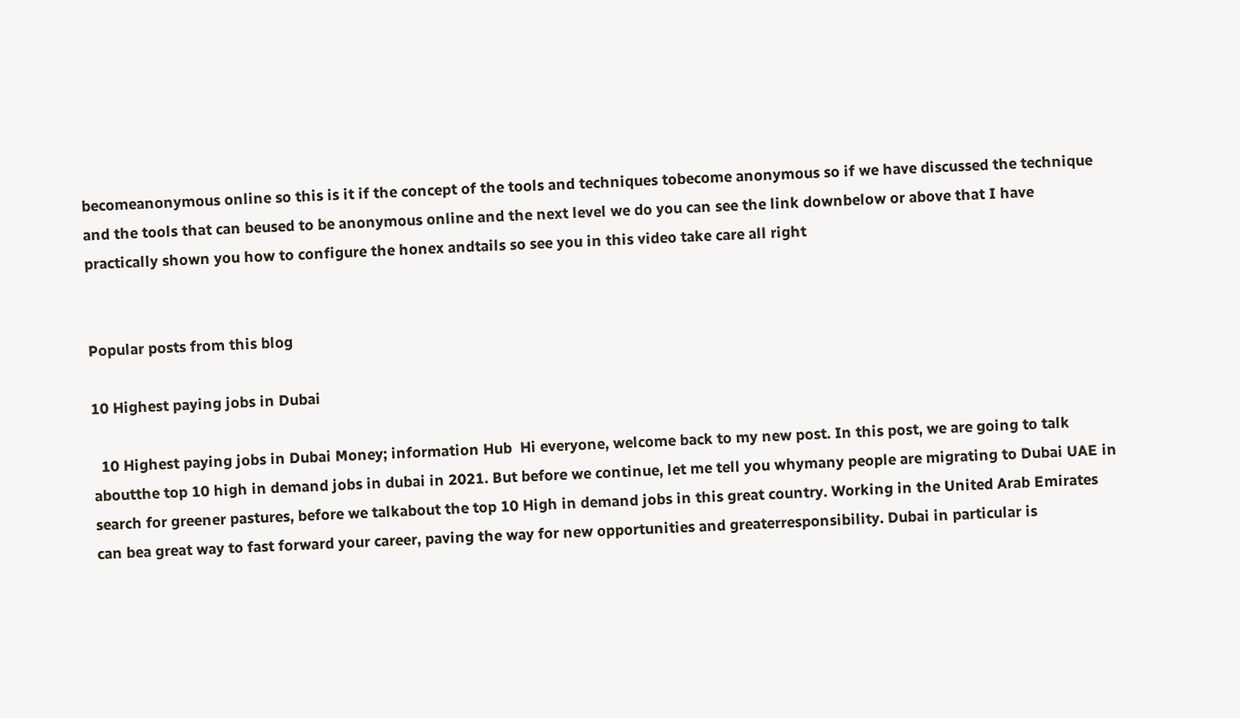becomeanonymous online so this is it if the concept of the tools and techniques tobecome anonymous so if we have discussed the technique and the tools that can beused to be anonymous online and the next level we do you can see the link downbelow or above that I have practically shown you how to configure the honex andtails so see you in this video take care all right


Popular posts from this blog

10 Highest paying jobs in Dubai

  10 Highest paying jobs in Dubai Money; information Hub  Hi everyone, welcome back to my new post. In this post, we are going to talk aboutthe top 10 high in demand jobs in dubai in 2021. But before we continue, let me tell you whymany people are migrating to Dubai UAE in search for greener pastures, before we talkabout the top 10 High in demand jobs in this great country. Working in the United Arab Emirates can bea great way to fast forward your career, paving the way for new opportunities and greaterresponsibility. Dubai in particular is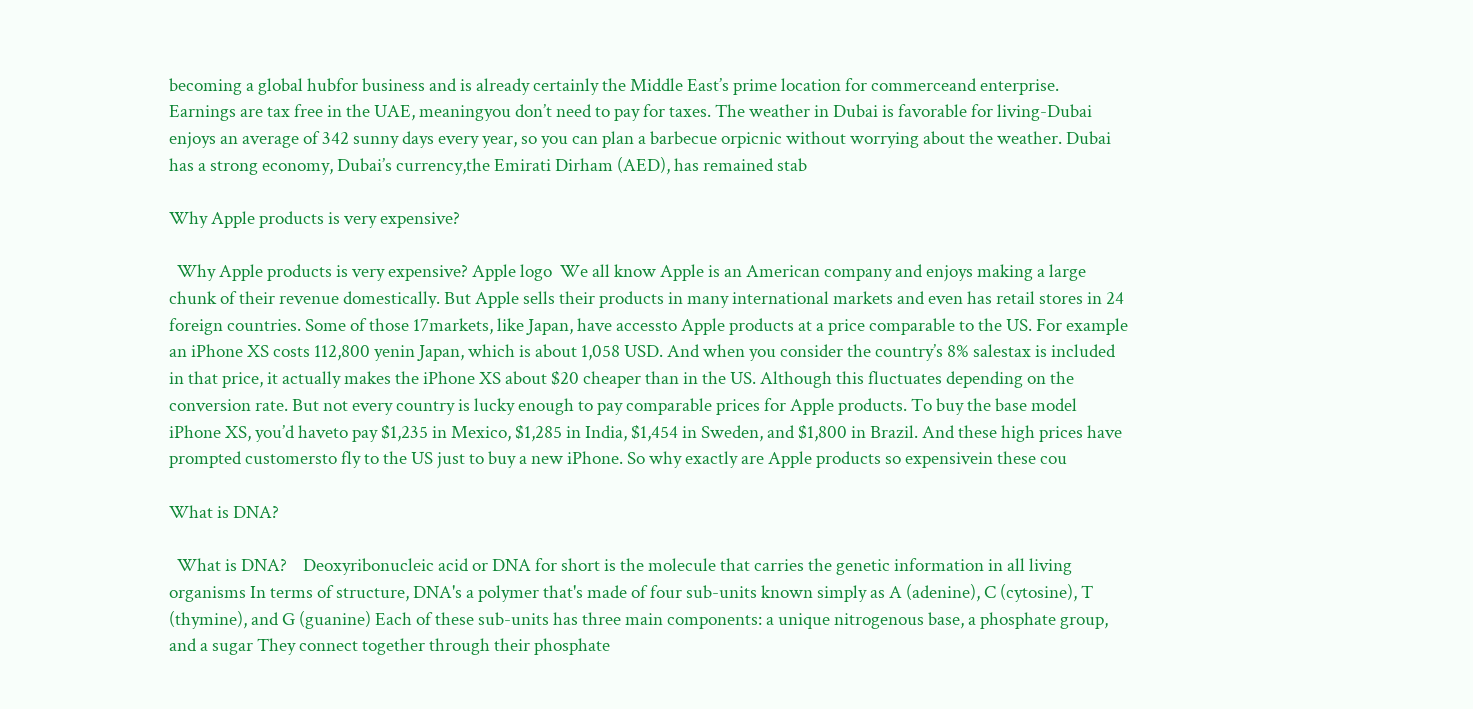becoming a global hubfor business and is already certainly the Middle East’s prime location for commerceand enterprise. Earnings are tax free in the UAE, meaningyou don’t need to pay for taxes. The weather in Dubai is favorable for living-Dubai enjoys an average of 342 sunny days every year, so you can plan a barbecue orpicnic without worrying about the weather. Dubai has a strong economy, Dubai’s currency,the Emirati Dirham (AED), has remained stab

Why Apple products is very expensive?

  Why Apple products is very expensive? Apple logo  We all know Apple is an American company and enjoys making a large chunk of their revenue domestically. But Apple sells their products in many international markets and even has retail stores in 24 foreign countries. Some of those 17markets, like Japan, have accessto Apple products at a price comparable to the US. For example an iPhone XS costs 112,800 yenin Japan, which is about 1,058 USD. And when you consider the country’s 8% salestax is included in that price, it actually makes the iPhone XS about $20 cheaper than in the US. Although this fluctuates depending on the conversion rate. But not every country is lucky enough to pay comparable prices for Apple products. To buy the base model iPhone XS, you’d haveto pay $1,235 in Mexico, $1,285 in India, $1,454 in Sweden, and $1,800 in Brazil. And these high prices have prompted customersto fly to the US just to buy a new iPhone. So why exactly are Apple products so expensivein these cou

What is DNA?

  What is DNA?    Deoxyribonucleic acid or DNA for short is the molecule that carries the genetic information in all living organisms In terms of structure, DNA's a polymer that's made of four sub-units known simply as A (adenine), C (cytosine), T (thymine), and G (guanine) Each of these sub-units has three main components: a unique nitrogenous base, a phosphate group, and a sugar They connect together through their phosphate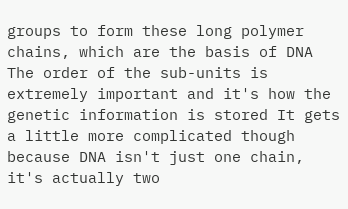groups to form these long polymer chains, which are the basis of DNA The order of the sub-units is extremely important and it's how the genetic information is stored It gets a little more complicated though because DNA isn't just one chain, it's actually two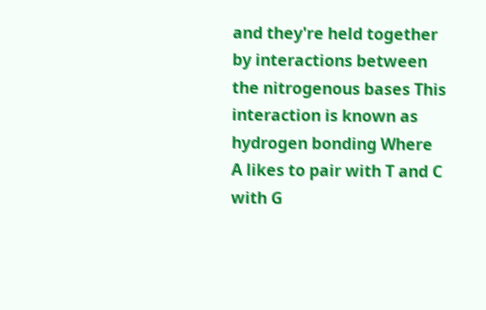and they're held together by interactions between the nitrogenous bases This interaction is known as hydrogen bonding Where A likes to pair with T and C with G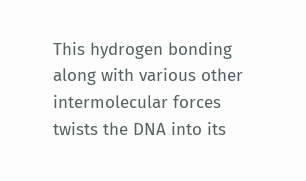This hydrogen bonding along with various other intermolecular forces twists the DNA into its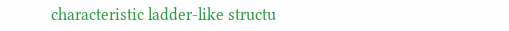characteristic ladder-like structu